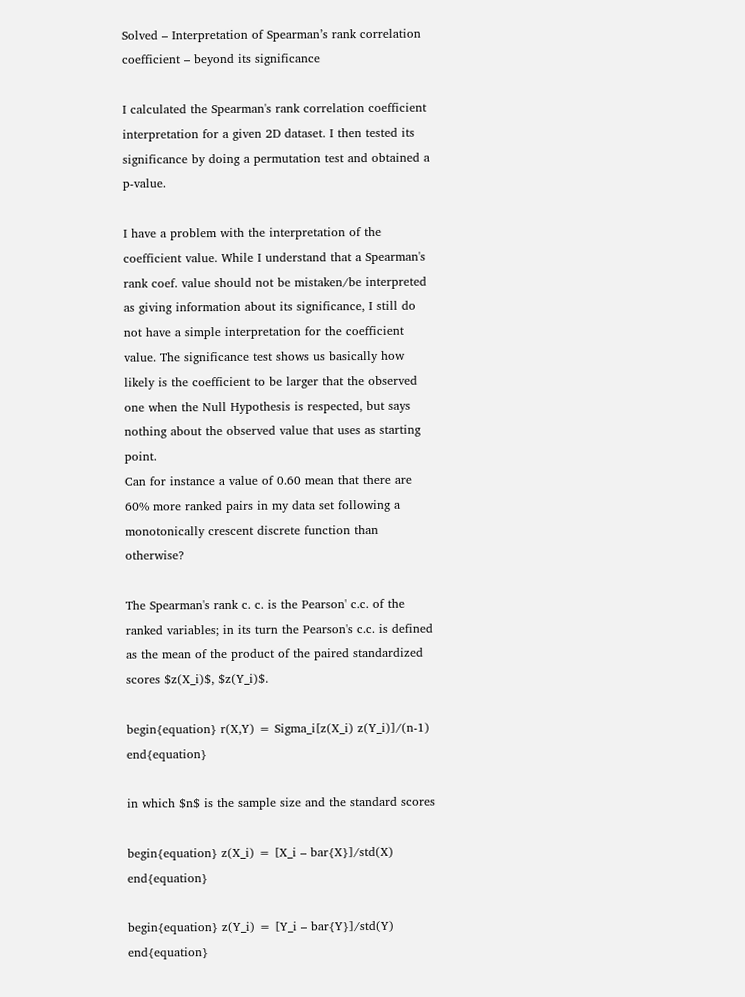Solved – Interpretation of Spearman’s rank correlation coefficient – beyond its significance

I calculated the Spearman's rank correlation coefficient interpretation for a given 2D dataset. I then tested its significance by doing a permutation test and obtained a p-value.

I have a problem with the interpretation of the coefficient value. While I understand that a Spearman's rank coef. value should not be mistaken/be interpreted as giving information about its significance, I still do not have a simple interpretation for the coefficient value. The significance test shows us basically how likely is the coefficient to be larger that the observed one when the Null Hypothesis is respected, but says nothing about the observed value that uses as starting point.
Can for instance a value of 0.60 mean that there are 60% more ranked pairs in my data set following a monotonically crescent discrete function than otherwise?

The Spearman's rank c. c. is the Pearson' c.c. of the ranked variables; in its turn the Pearson's c.c. is defined as the mean of the product of the paired standardized scores $z(X_i)$, $z(Y_i)$.

begin{equation} r(X,Y) = Sigma_i[z(X_i) z(Y_i)]/(n-1) end{equation}

in which $n$ is the sample size and the standard scores

begin{equation} z(X_i) = [X_i – bar{X}]/std(X) end{equation}

begin{equation} z(Y_i) = [Y_i – bar{Y}]/std(Y) end{equation}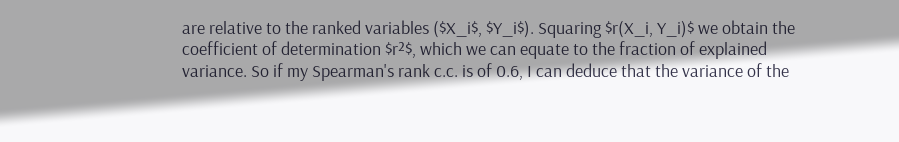are relative to the ranked variables ($X_i$, $Y_i$). Squaring $r(X_i, Y_i)$ we obtain the coefficient of determination $r²$, which we can equate to the fraction of explained variance. So if my Spearman's rank c.c. is of 0.6, I can deduce that the variance of the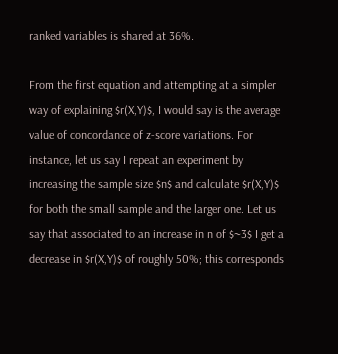ranked variables is shared at 36%.

From the first equation and attempting at a simpler way of explaining $r(X,Y)$, I would say is the average value of concordance of z-score variations. For instance, let us say I repeat an experiment by increasing the sample size $n$ and calculate $r(X,Y)$ for both the small sample and the larger one. Let us say that associated to an increase in n of $~3$ I get a decrease in $r(X,Y)$ of roughly 50%; this corresponds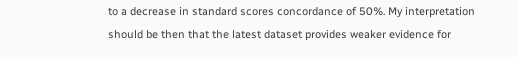to a decrease in standard scores concordance of 50%. My interpretation should be then that the latest dataset provides weaker evidence for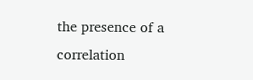the presence of a correlation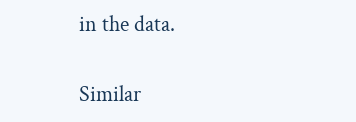in the data.

Similar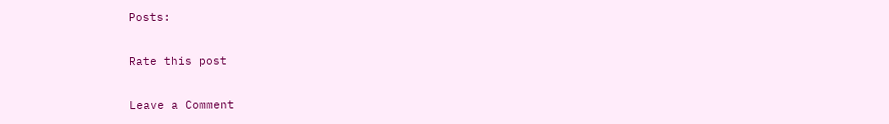Posts:

Rate this post

Leave a Comment